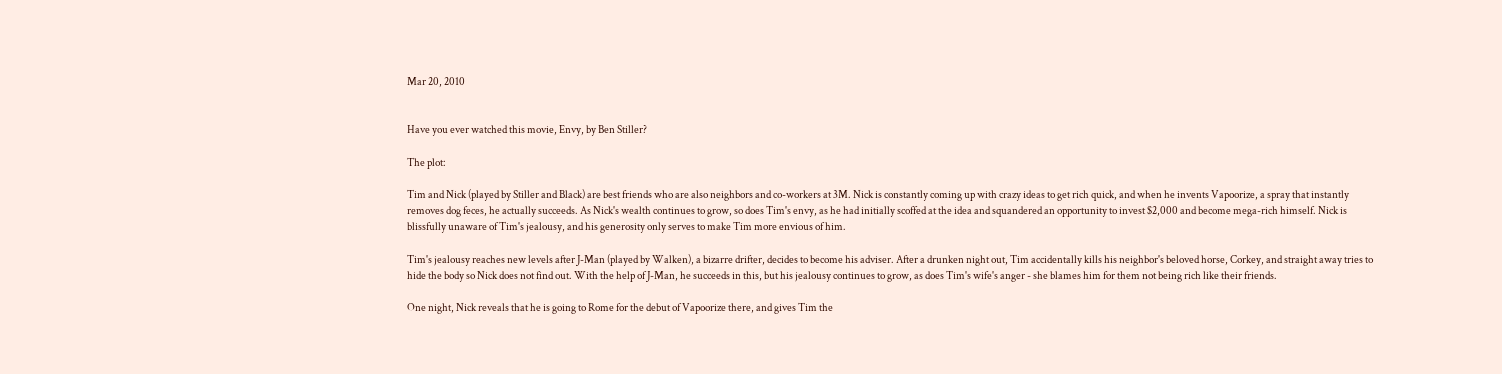Mar 20, 2010


Have you ever watched this movie, Envy, by Ben Stiller?

The plot:

Tim and Nick (played by Stiller and Black) are best friends who are also neighbors and co-workers at 3M. Nick is constantly coming up with crazy ideas to get rich quick, and when he invents Vapoorize, a spray that instantly removes dog feces, he actually succeeds. As Nick's wealth continues to grow, so does Tim's envy, as he had initially scoffed at the idea and squandered an opportunity to invest $2,000 and become mega-rich himself. Nick is blissfully unaware of Tim's jealousy, and his generosity only serves to make Tim more envious of him.

Tim's jealousy reaches new levels after J-Man (played by Walken), a bizarre drifter, decides to become his adviser. After a drunken night out, Tim accidentally kills his neighbor's beloved horse, Corkey, and straight away tries to hide the body so Nick does not find out. With the help of J-Man, he succeeds in this, but his jealousy continues to grow, as does Tim's wife's anger - she blames him for them not being rich like their friends.

One night, Nick reveals that he is going to Rome for the debut of Vapoorize there, and gives Tim the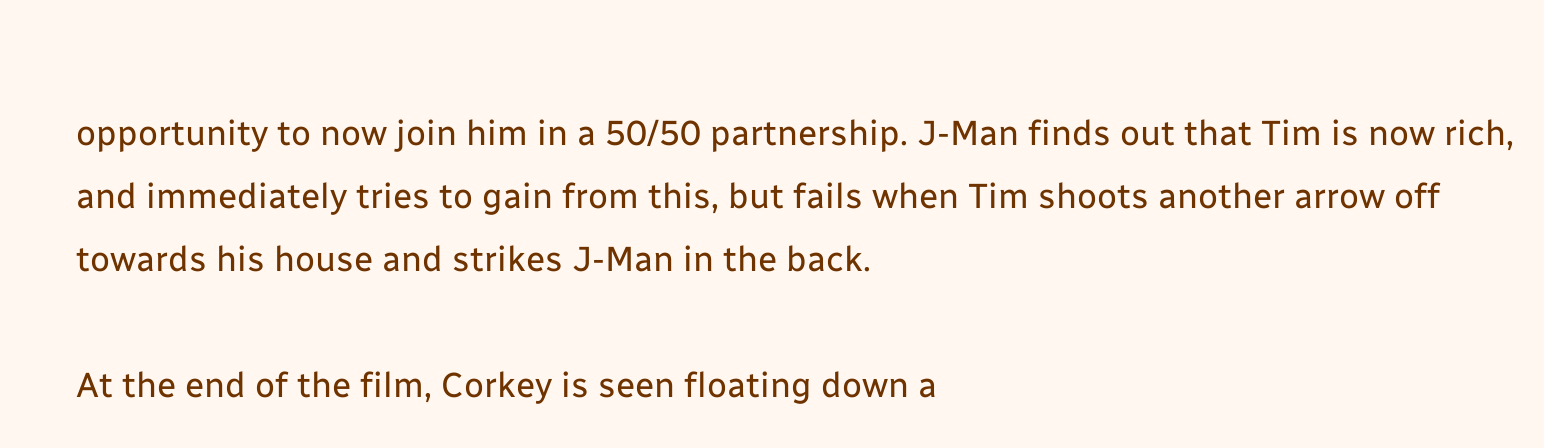opportunity to now join him in a 50/50 partnership. J-Man finds out that Tim is now rich, and immediately tries to gain from this, but fails when Tim shoots another arrow off towards his house and strikes J-Man in the back.

At the end of the film, Corkey is seen floating down a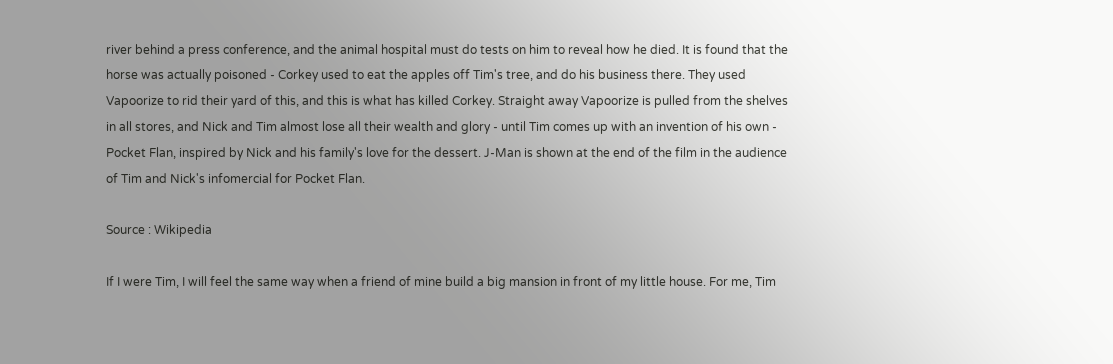river behind a press conference, and the animal hospital must do tests on him to reveal how he died. It is found that the horse was actually poisoned - Corkey used to eat the apples off Tim's tree, and do his business there. They used Vapoorize to rid their yard of this, and this is what has killed Corkey. Straight away Vapoorize is pulled from the shelves in all stores, and Nick and Tim almost lose all their wealth and glory - until Tim comes up with an invention of his own - Pocket Flan, inspired by Nick and his family's love for the dessert. J-Man is shown at the end of the film in the audience of Tim and Nick's infomercial for Pocket Flan.

Source : Wikipedia

If I were Tim, I will feel the same way when a friend of mine build a big mansion in front of my little house. For me, Tim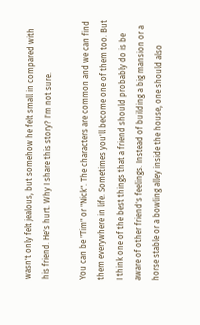wasn't only felt jealous, but somehow he felt small in compared with his friend. He's hurt. Why I share this story? I'm not sure.

You can be "Tim" or "Nick". The characters are common and we can find them everywhere in life. Sometimes you'll become one of them too. But I think one of the best things that a friend should probably do is be aware of other friend's feelings. Instead of building a big mansion or a horse stable or a bowling alley inside the house, one should also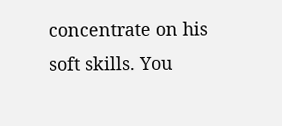concentrate on his soft skills. You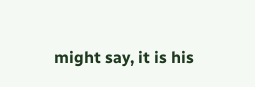might say, it is his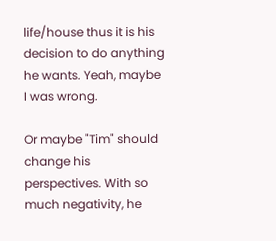life/house thus it is his decision to do anything he wants. Yeah, maybe I was wrong.

Or maybe "Tim" should change his perspectives. With so much negativity, he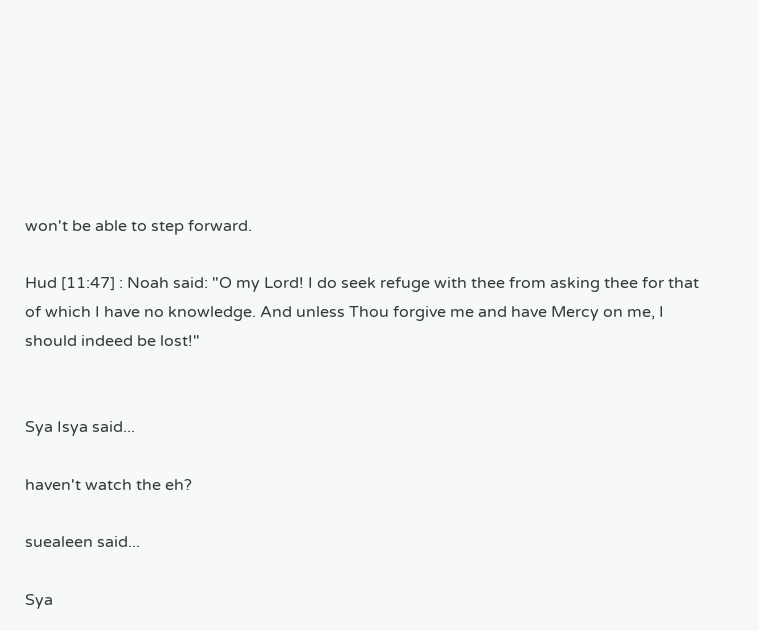won't be able to step forward.

Hud [11:47] : Noah said: "O my Lord! I do seek refuge with thee from asking thee for that of which I have no knowledge. And unless Thou forgive me and have Mercy on me, I should indeed be lost!"


Sya Isya said...

haven't watch the eh?

suealeen said...

Sya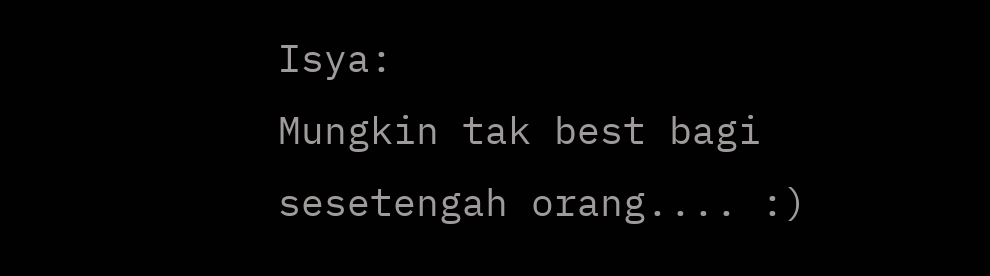Isya:
Mungkin tak best bagi sesetengah orang.... :)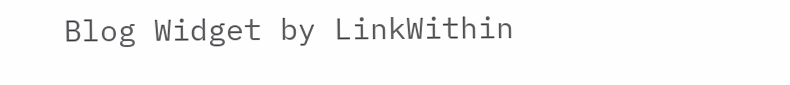Blog Widget by LinkWithin